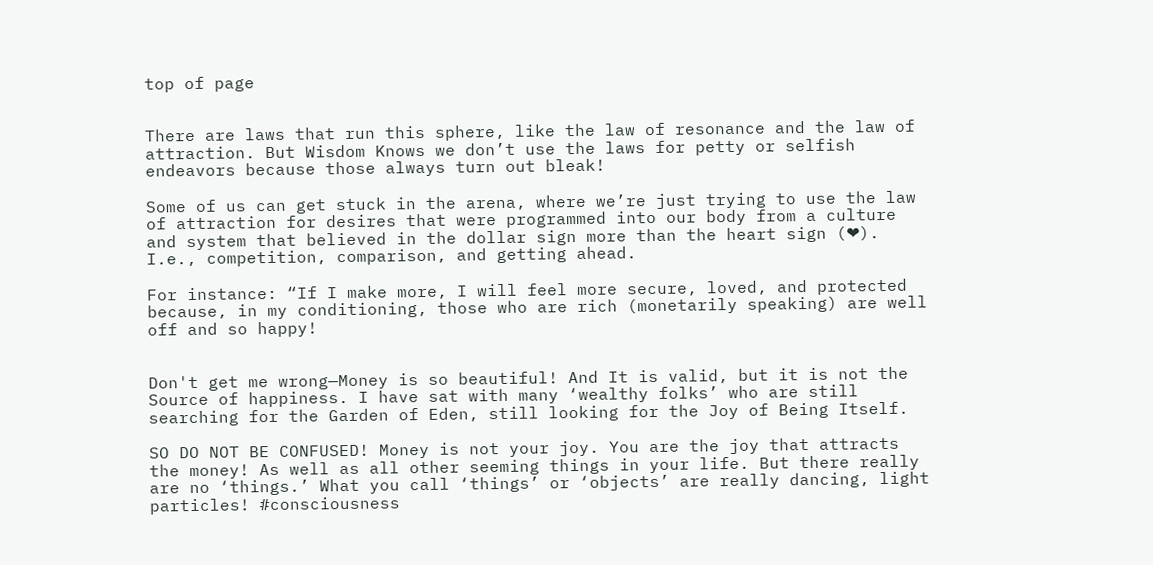top of page


There are laws that run this sphere, like the law of resonance and the law of attraction. But Wisdom Knows we don’t use the laws for petty or selfish endeavors because those always turn out bleak!

Some of us can get stuck in the arena, where we’re just trying to use the law of attraction for desires that were programmed into our body from a culture and system that believed in the dollar sign more than the heart sign (❤). I.e., competition, comparison, and getting ahead.

For instance: “If I make more, I will feel more secure, loved, and protected because, in my conditioning, those who are rich (monetarily speaking) are well off and so happy!


Don't get me wrong—Money is so beautiful! And It is valid, but it is not the Source of happiness. I have sat with many ‘wealthy folks’ who are still searching for the Garden of Eden, still looking for the Joy of Being Itself.

SO DO NOT BE CONFUSED! Money is not your joy. You are the joy that attracts the money! As well as all other seeming things in your life. But there really are no ‘things.’ What you call ‘things’ or ‘objects’ are really dancing, light particles! #consciousness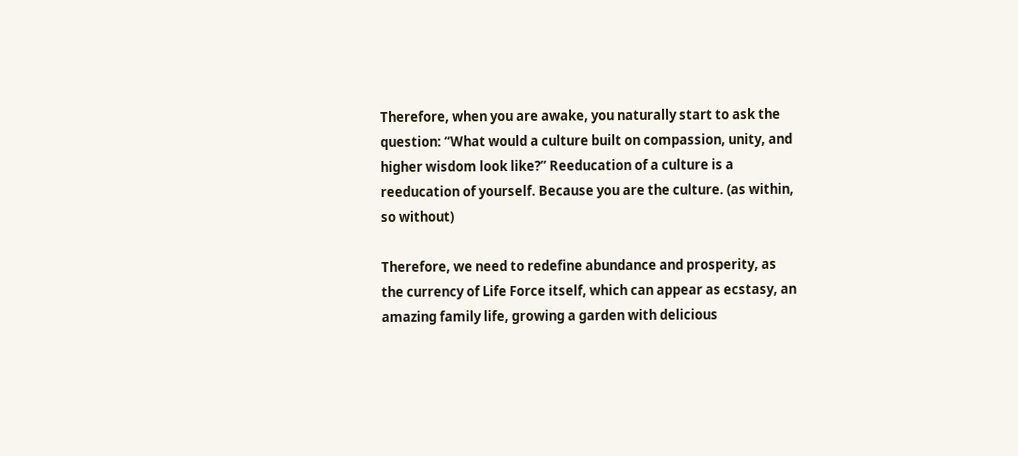Therefore, when you are awake, you naturally start to ask the question: “What would a culture built on compassion, unity, and higher wisdom look like?” Reeducation of a culture is a reeducation of yourself. Because you are the culture. (as within, so without)

Therefore, we need to redefine abundance and prosperity, as the currency of Life Force itself, which can appear as ecstasy, an amazing family life, growing a garden with delicious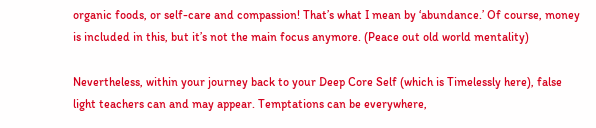organic foods, or self-care and compassion! That’s what I mean by ‘abundance.’ Of course, money is included in this, but it’s not the main focus anymore. (Peace out old world mentality)

Nevertheless, within your journey back to your Deep Core Self (which is Timelessly here), false light teachers can and may appear. Temptations can be everywhere,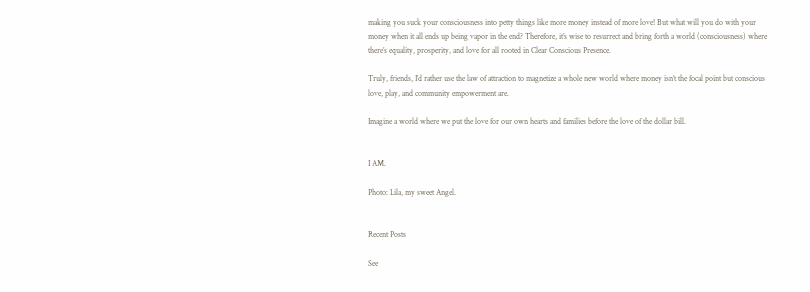making you suck your consciousness into petty things like more money instead of more love! But what will you do with your money when it all ends up being vapor in the end? Therefore, it’s wise to resurrect and bring forth a world (consciousness) where there’s equality, prosperity, and love for all rooted in Clear Conscious Presence.

Truly, friends, I’d rather use the law of attraction to magnetize a whole new world where money isn’t the focal point but conscious love, play, and community empowerment are.

Imagine a world where we put the love for our own hearts and families before the love of the dollar bill.


I AM.

Photo: Lila, my sweet Angel.


Recent Posts

See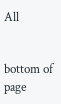All


bottom of page